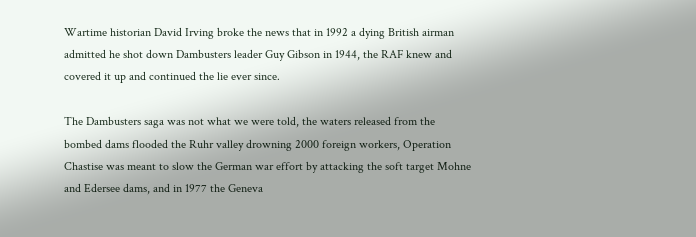Wartime historian David Irving broke the news that in 1992 a dying British airman admitted he shot down Dambusters leader Guy Gibson in 1944, the RAF knew and covered it up and continued the lie ever since.

The Dambusters saga was not what we were told, the waters released from the bombed dams flooded the Ruhr valley drowning 2000 foreign workers, Operation Chastise was meant to slow the German war effort by attacking the soft target Mohne and Edersee dams, and in 1977 the Geneva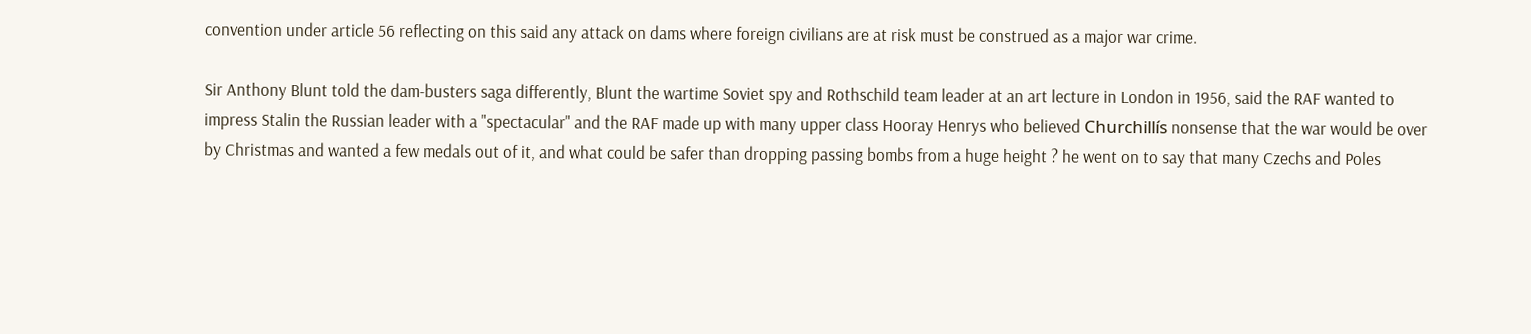convention under article 56 reflecting on this said any attack on dams where foreign civilians are at risk must be construed as a major war crime.

Sir Anthony Blunt told the dam-busters saga differently, Blunt the wartime Soviet spy and Rothschild team leader at an art lecture in London in 1956, said the RAF wanted to impress Stalin the Russian leader with a "spectacular" and the RAF made up with many upper class Hooray Henrys who believed Churchillís nonsense that the war would be over by Christmas and wanted a few medals out of it, and what could be safer than dropping passing bombs from a huge height ? he went on to say that many Czechs and Poles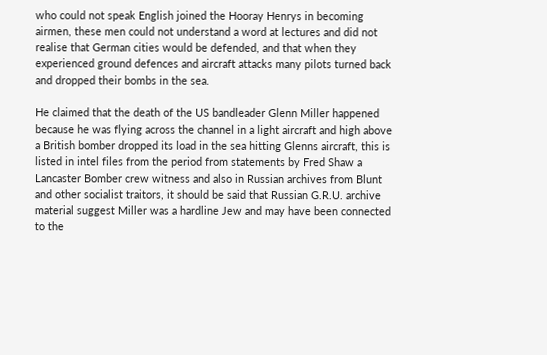who could not speak English joined the Hooray Henrys in becoming airmen, these men could not understand a word at lectures and did not realise that German cities would be defended, and that when they experienced ground defences and aircraft attacks many pilots turned back and dropped their bombs in the sea.

He claimed that the death of the US bandleader Glenn Miller happened because he was flying across the channel in a light aircraft and high above a British bomber dropped its load in the sea hitting Glenns aircraft, this is listed in intel files from the period from statements by Fred Shaw a Lancaster Bomber crew witness and also in Russian archives from Blunt and other socialist traitors, it should be said that Russian G.R.U. archive material suggest Miller was a hardline Jew and may have been connected to the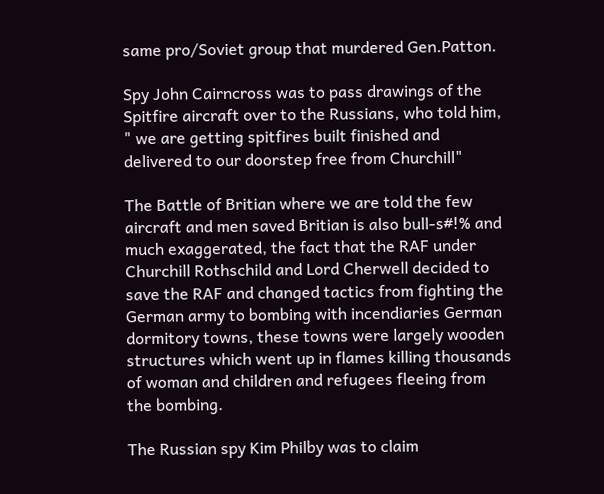same pro/Soviet group that murdered Gen.Patton.

Spy John Cairncross was to pass drawings of the Spitfire aircraft over to the Russians, who told him,
" we are getting spitfires built finished and delivered to our doorstep free from Churchill"

The Battle of Britian where we are told the few aircraft and men saved Britian is also bull-s#!% and much exaggerated, the fact that the RAF under Churchill Rothschild and Lord Cherwell decided to save the RAF and changed tactics from fighting the German army to bombing with incendiaries German dormitory towns, these towns were largely wooden structures which went up in flames killing thousands of woman and children and refugees fleeing from the bombing.

The Russian spy Kim Philby was to claim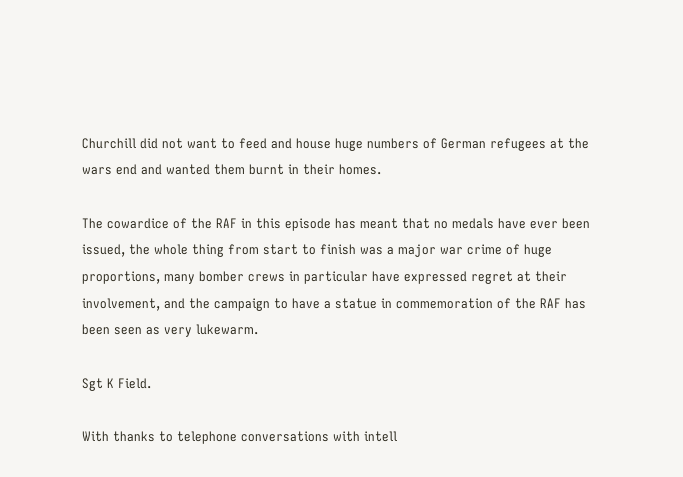Churchill did not want to feed and house huge numbers of German refugees at the wars end and wanted them burnt in their homes.

The cowardice of the RAF in this episode has meant that no medals have ever been issued, the whole thing from start to finish was a major war crime of huge proportions, many bomber crews in particular have expressed regret at their involvement, and the campaign to have a statue in commemoration of the RAF has been seen as very lukewarm.

Sgt K Field.

With thanks to telephone conversations with intell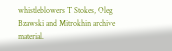whistleblowers T Stokes, Oleg Bzawski and Mitrokhin archive material.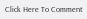Click Here To Comment